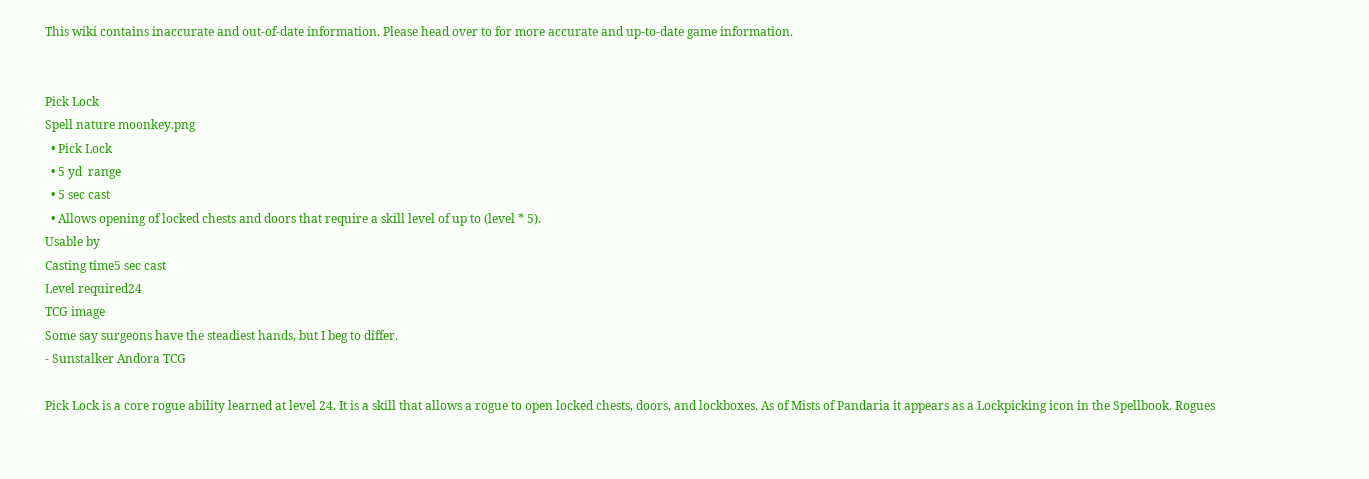This wiki contains inaccurate and out-of-date information. Please head over to for more accurate and up-to-date game information.


Pick Lock
Spell nature moonkey.png
  • Pick Lock
  • 5 yd  range
  • 5 sec cast
  • Allows opening of locked chests and doors that require a skill level of up to (level * 5).
Usable by
Casting time5 sec cast
Level required24
TCG image
Some say surgeons have the steadiest hands, but I beg to differ.
- Sunstalker Andora TCG

Pick Lock is a core rogue ability learned at level 24. It is a skill that allows a rogue to open locked chests, doors, and lockboxes. As of Mists of Pandaria it appears as a Lockpicking icon in the Spellbook. Rogues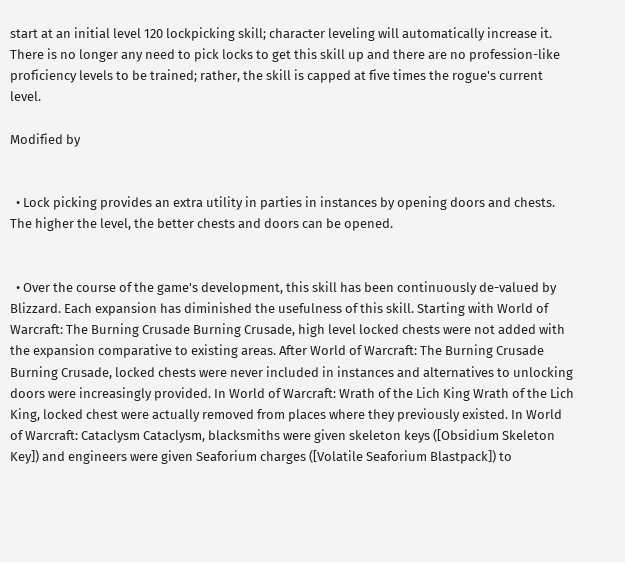start at an initial level 120 lockpicking skill; character leveling will automatically increase it. There is no longer any need to pick locks to get this skill up and there are no profession-like proficiency levels to be trained; rather, the skill is capped at five times the rogue's current level.

Modified by


  • Lock picking provides an extra utility in parties in instances by opening doors and chests. The higher the level, the better chests and doors can be opened.


  • Over the course of the game's development, this skill has been continuously de-valued by Blizzard. Each expansion has diminished the usefulness of this skill. Starting with World of Warcraft: The Burning Crusade Burning Crusade, high level locked chests were not added with the expansion comparative to existing areas. After World of Warcraft: The Burning Crusade Burning Crusade, locked chests were never included in instances and alternatives to unlocking doors were increasingly provided. In World of Warcraft: Wrath of the Lich King Wrath of the Lich King, locked chest were actually removed from places where they previously existed. In World of Warcraft: Cataclysm Cataclysm, blacksmiths were given skeleton keys ([Obsidium Skeleton Key]) and engineers were given Seaforium charges ([Volatile Seaforium Blastpack]) to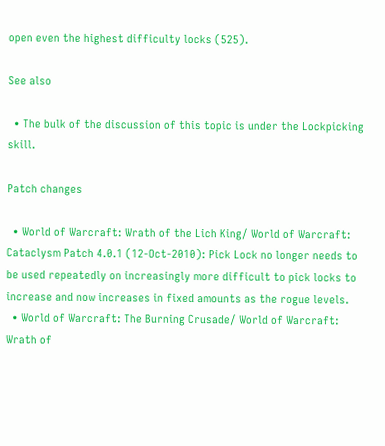open even the highest difficulty locks (525).

See also

  • The bulk of the discussion of this topic is under the Lockpicking skill.

Patch changes

  • World of Warcraft: Wrath of the Lich King/ World of Warcraft: Cataclysm Patch 4.0.1 (12-Oct-2010): Pick Lock no longer needs to be used repeatedly on increasingly more difficult to pick locks to increase and now increases in fixed amounts as the rogue levels.
  • World of Warcraft: The Burning Crusade/ World of Warcraft: Wrath of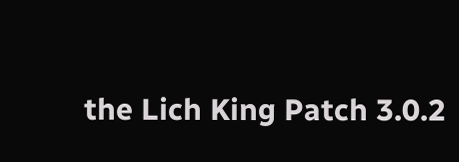the Lich King Patch 3.0.2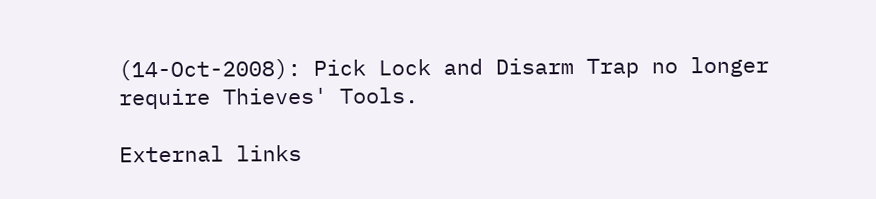(14-Oct-2008): Pick Lock and Disarm Trap no longer require Thieves' Tools.

External links